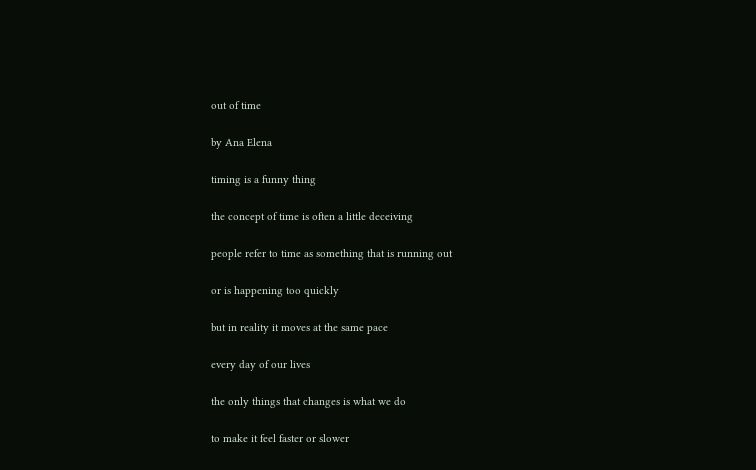out of time

by Ana Elena

timing is a funny thing

the concept of time is often a little deceiving

people refer to time as something that is running out

or is happening too quickly

but in reality it moves at the same pace

every day of our lives

the only things that changes is what we do

to make it feel faster or slower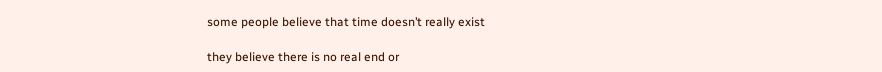some people believe that time doesn’t really exist

they believe there is no real end or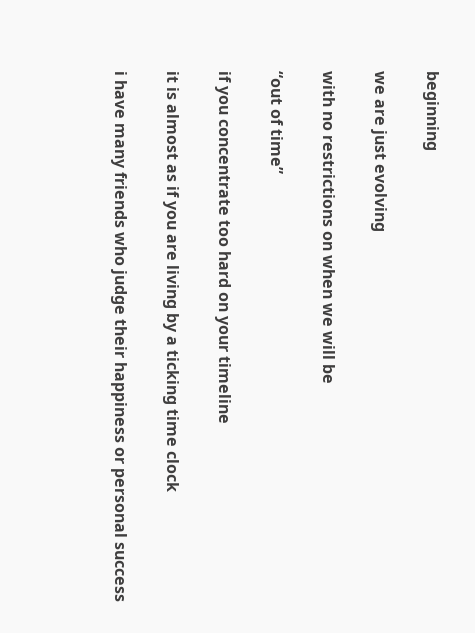beginning

we are just evolving

with no restrictions on when we will be

“out of time”

if you concentrate too hard on your timeline

it is almost as if you are living by a ticking time clock

i have many friends who judge their happiness or personal success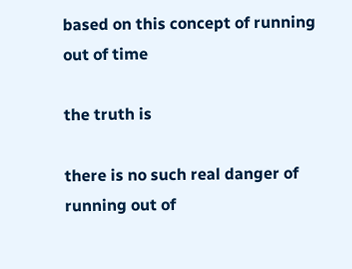based on this concept of running out of time

the truth is

there is no such real danger of running out of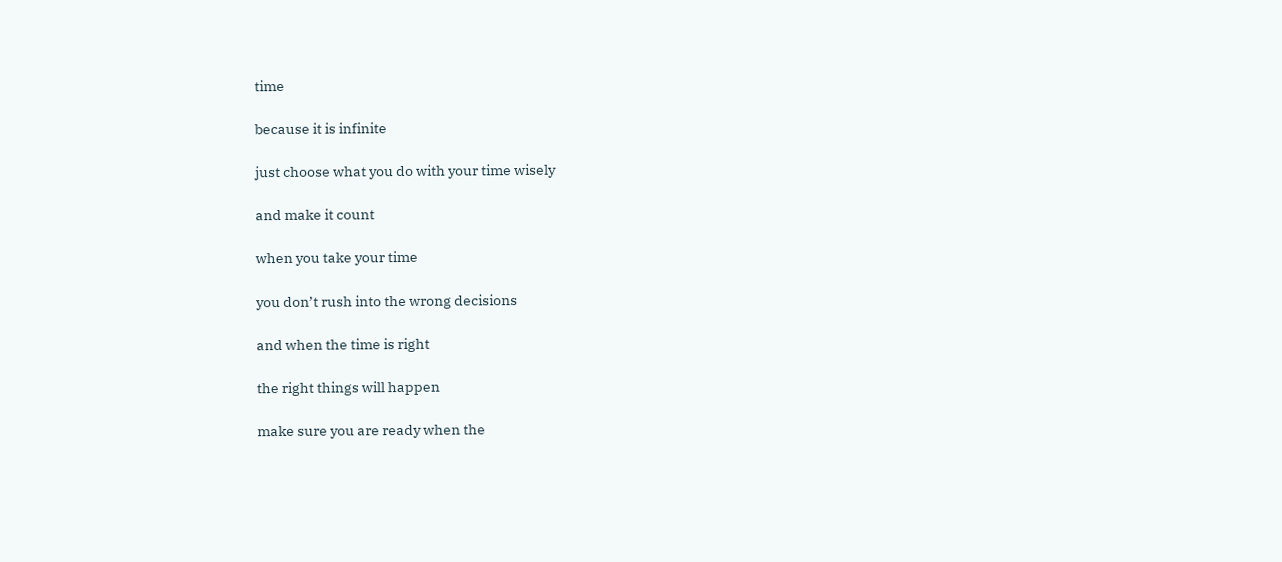time

because it is infinite

just choose what you do with your time wisely

and make it count

when you take your time

you don’t rush into the wrong decisions

and when the time is right

the right things will happen

make sure you are ready when the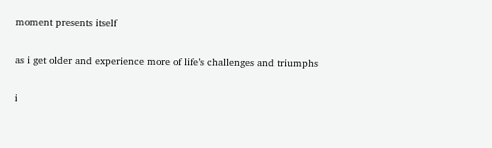moment presents itself

as i get older and experience more of life’s challenges and triumphs

i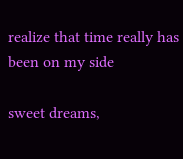realize that time really has been on my side

sweet dreams,